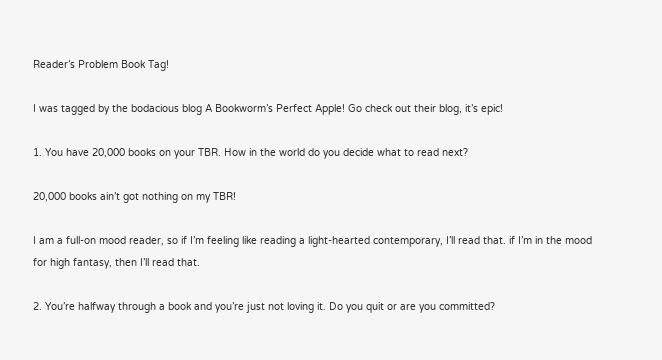Reader’s Problem Book Tag!

I was tagged by the bodacious blog A Bookworm’s Perfect Apple! Go check out their blog, it’s epic!

1. You have 20,000 books on your TBR. How in the world do you decide what to read next?

20,000 books ain’t got nothing on my TBR!

I am a full-on mood reader, so if I’m feeling like reading a light-hearted contemporary, I’ll read that. if I’m in the mood for high fantasy, then I’ll read that.

2. You’re halfway through a book and you’re just not loving it. Do you quit or are you committed?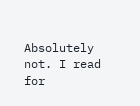Absolutely not. I read for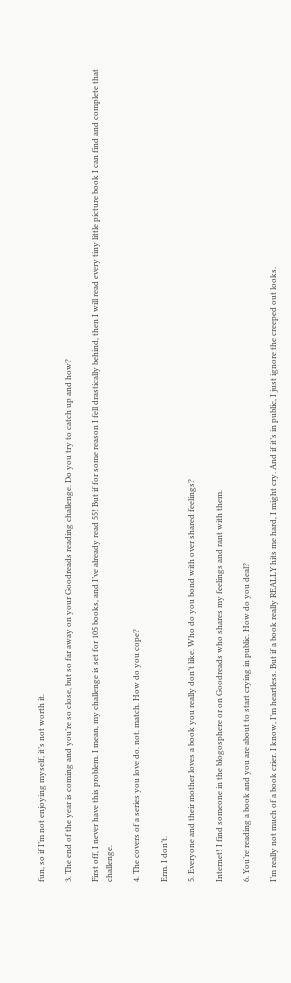fun, so if I’m not enjoying myself, it’s not worth it.

3. The end of the year is coming and you’re so close, but so far away on your Goodreads reading challenge. Do you try to catch up and how?

First off, I never have this problem. I mean, my challenge is set for 105 books, and I’ve already read 55! But if for some reason I fell drastically behind, then I will read every tiny little picture book I can find and complete that challenge.

4. The covers of a series you love do. not. match. How do you cope?

Erm. I don’t.

5. Everyone and their mother loves a book you really don’t like. Who do you bond with over shared feelings?

Internet! I find someone in the blogosphere or on Goodreads who shares my feelings and rant with them.

6. You’re reading a book and you are about to start crying in public. How do you deal?

I’m really not much of a book crier. I know, I’m heartless. But if a book really REALLY hits me hard, I might cry. And if it’s in public, I just ignore the creeped out looks.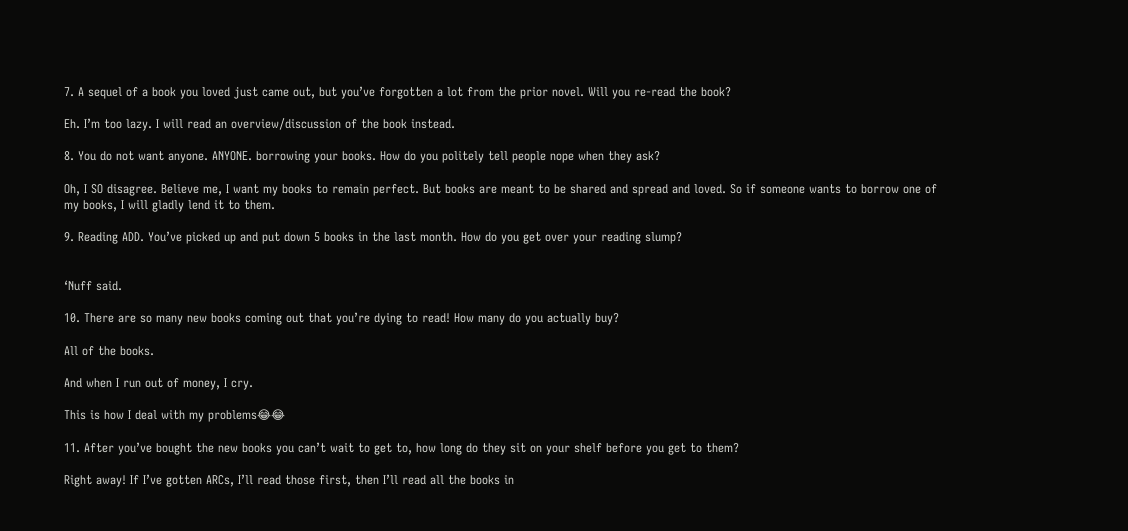7. A sequel of a book you loved just came out, but you’ve forgotten a lot from the prior novel. Will you re-read the book?

Eh. I’m too lazy. I will read an overview/discussion of the book instead.

8. You do not want anyone. ANYONE. borrowing your books. How do you politely tell people nope when they ask?

Oh, I SO disagree. Believe me, I want my books to remain perfect. But books are meant to be shared and spread and loved. So if someone wants to borrow one of my books, I will gladly lend it to them.

9. Reading ADD. You’ve picked up and put down 5 books in the last month. How do you get over your reading slump?


‘Nuff said.

10. There are so many new books coming out that you’re dying to read! How many do you actually buy?

All of the books.

And when I run out of money, I cry.

This is how I deal with my problems😂😂

11. After you’ve bought the new books you can’t wait to get to, how long do they sit on your shelf before you get to them?

Right away! If I’ve gotten ARCs, I’ll read those first, then I’ll read all the books in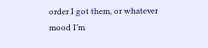order I got them, or whatever mood I’m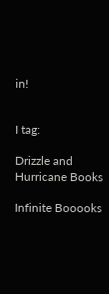in!


I tag:

Drizzle and Hurricane Books

Infinite Booooks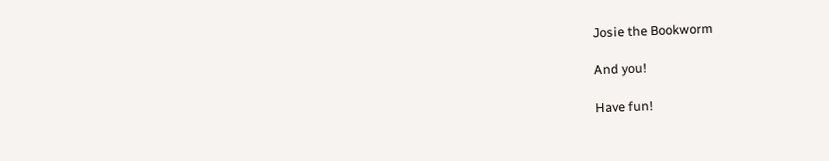Josie the Bookworm

And you!

Have fun!